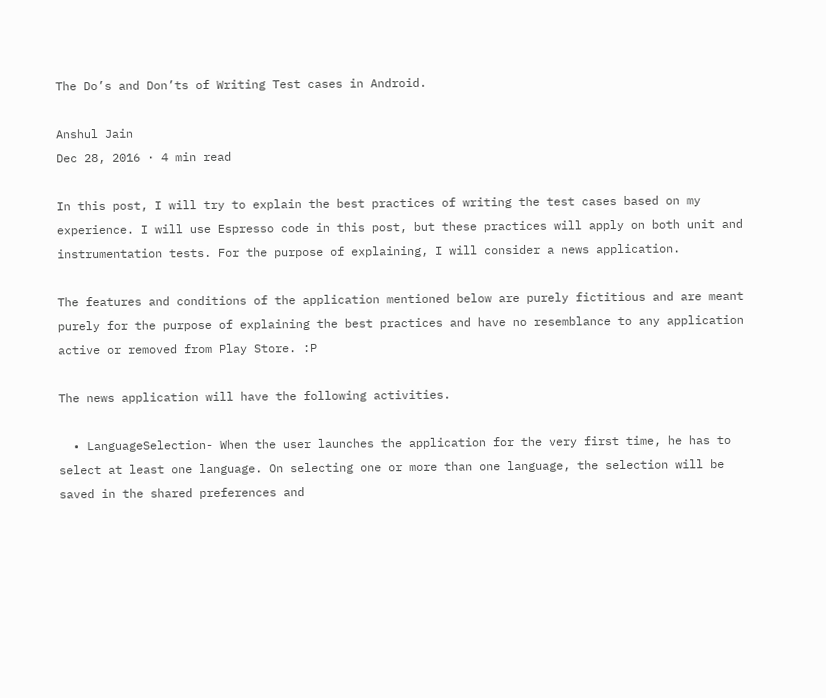The Do’s and Don’ts of Writing Test cases in Android.

Anshul Jain
Dec 28, 2016 · 4 min read

In this post, I will try to explain the best practices of writing the test cases based on my experience. I will use Espresso code in this post, but these practices will apply on both unit and instrumentation tests. For the purpose of explaining, I will consider a news application.

The features and conditions of the application mentioned below are purely fictitious and are meant purely for the purpose of explaining the best practices and have no resemblance to any application active or removed from Play Store. :P

The news application will have the following activities.

  • LanguageSelection- When the user launches the application for the very first time, he has to select at least one language. On selecting one or more than one language, the selection will be saved in the shared preferences and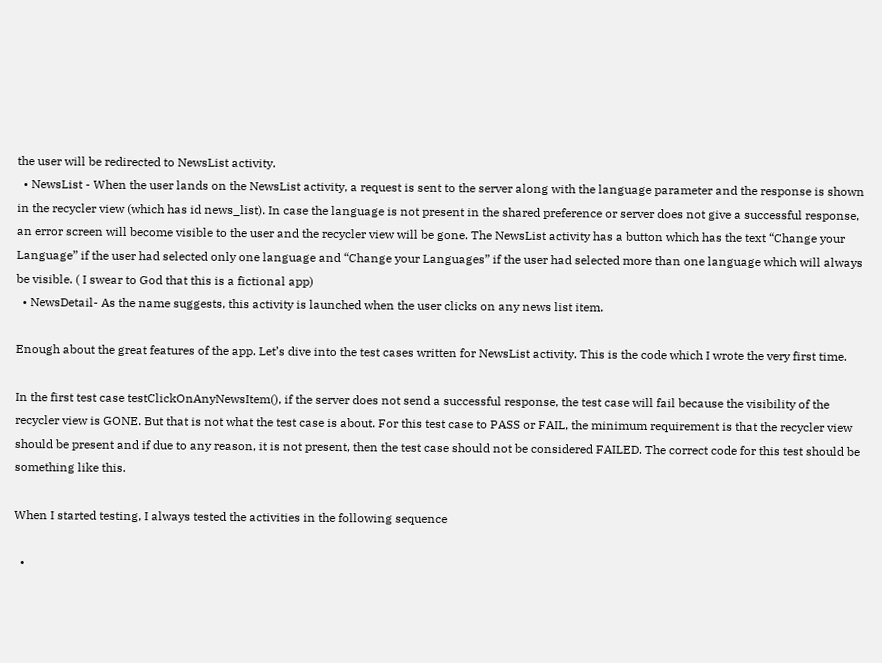the user will be redirected to NewsList activity.
  • NewsList - When the user lands on the NewsList activity, a request is sent to the server along with the language parameter and the response is shown in the recycler view (which has id news_list). In case the language is not present in the shared preference or server does not give a successful response, an error screen will become visible to the user and the recycler view will be gone. The NewsList activity has a button which has the text “Change your Language” if the user had selected only one language and “Change your Languages” if the user had selected more than one language which will always be visible. ( I swear to God that this is a fictional app)
  • NewsDetail- As the name suggests, this activity is launched when the user clicks on any news list item.

Enough about the great features of the app. Let’s dive into the test cases written for NewsList activity. This is the code which I wrote the very first time.

In the first test case testClickOnAnyNewsItem(), if the server does not send a successful response, the test case will fail because the visibility of the recycler view is GONE. But that is not what the test case is about. For this test case to PASS or FAIL, the minimum requirement is that the recycler view should be present and if due to any reason, it is not present, then the test case should not be considered FAILED. The correct code for this test should be something like this.

When I started testing, I always tested the activities in the following sequence

  •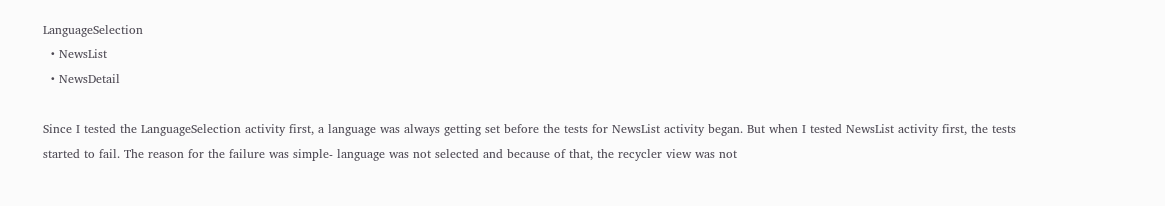LanguageSelection
  • NewsList
  • NewsDetail

Since I tested the LanguageSelection activity first, a language was always getting set before the tests for NewsList activity began. But when I tested NewsList activity first, the tests started to fail. The reason for the failure was simple- language was not selected and because of that, the recycler view was not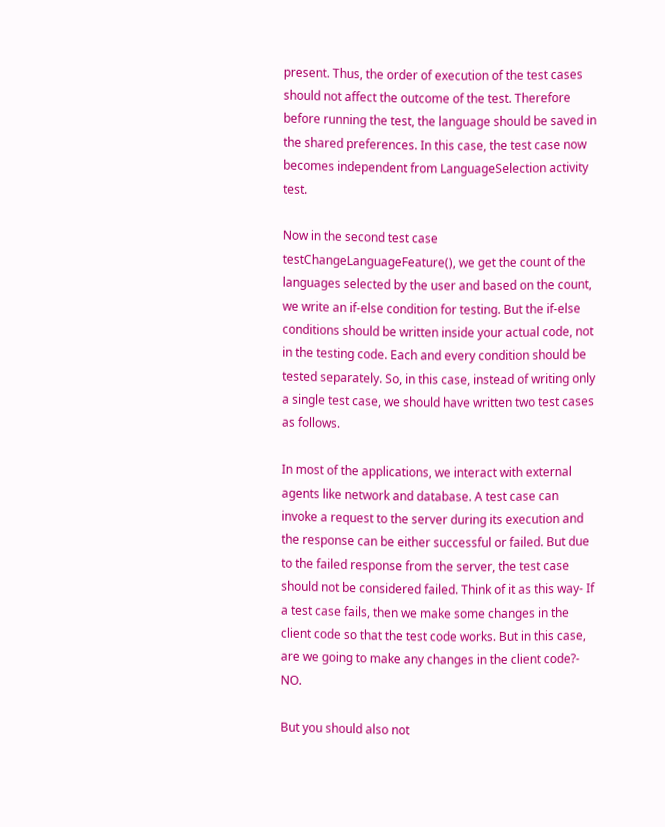present. Thus, the order of execution of the test cases should not affect the outcome of the test. Therefore before running the test, the language should be saved in the shared preferences. In this case, the test case now becomes independent from LanguageSelection activity test.

Now in the second test case testChangeLanguageFeature(), we get the count of the languages selected by the user and based on the count, we write an if-else condition for testing. But the if-else conditions should be written inside your actual code, not in the testing code. Each and every condition should be tested separately. So, in this case, instead of writing only a single test case, we should have written two test cases as follows.

In most of the applications, we interact with external agents like network and database. A test case can invoke a request to the server during its execution and the response can be either successful or failed. But due to the failed response from the server, the test case should not be considered failed. Think of it as this way- If a test case fails, then we make some changes in the client code so that the test code works. But in this case, are we going to make any changes in the client code?- NO.

But you should also not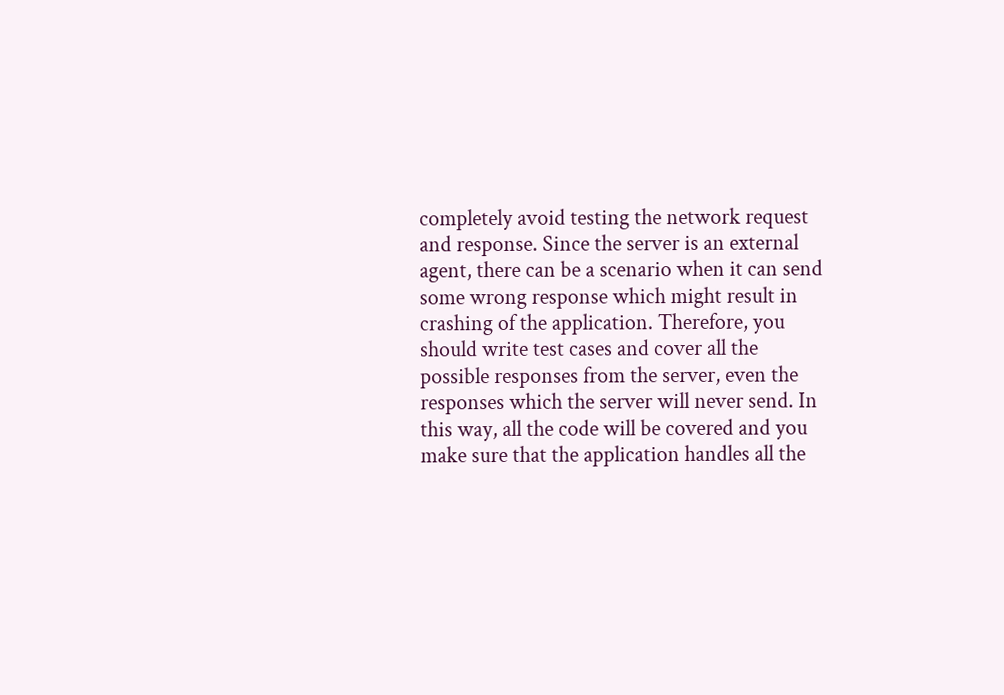completely avoid testing the network request and response. Since the server is an external agent, there can be a scenario when it can send some wrong response which might result in crashing of the application. Therefore, you should write test cases and cover all the possible responses from the server, even the responses which the server will never send. In this way, all the code will be covered and you make sure that the application handles all the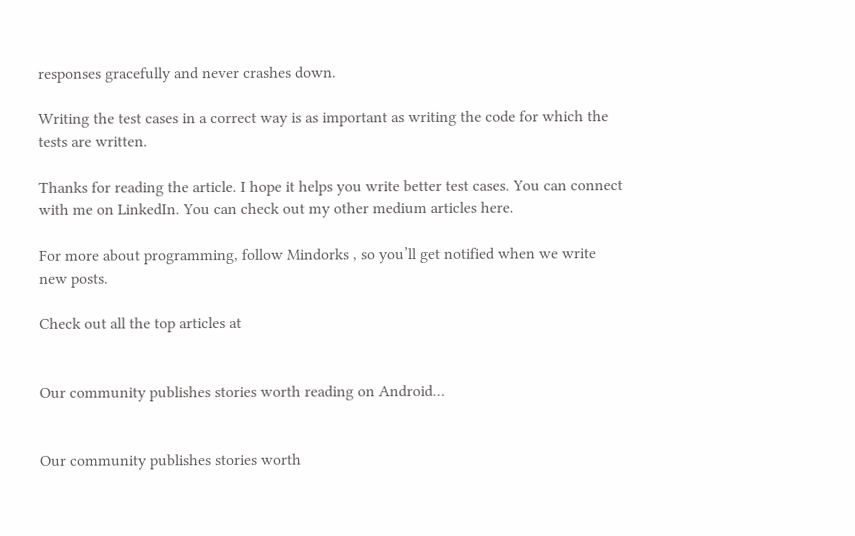responses gracefully and never crashes down.

Writing the test cases in a correct way is as important as writing the code for which the tests are written.

Thanks for reading the article. I hope it helps you write better test cases. You can connect with me on LinkedIn. You can check out my other medium articles here.

For more about programming, follow Mindorks , so you’ll get notified when we write new posts.

Check out all the top articles at


Our community publishes stories worth reading on Android…


Our community publishes stories worth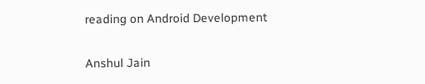reading on Android Development

Anshul Jain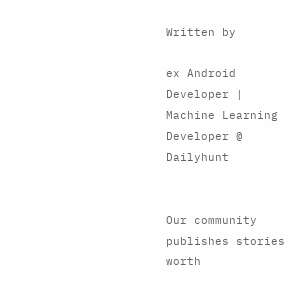Written by

ex Android Developer | Machine Learning Developer @ Dailyhunt


Our community publishes stories worth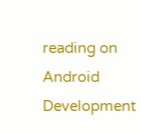reading on Android Development